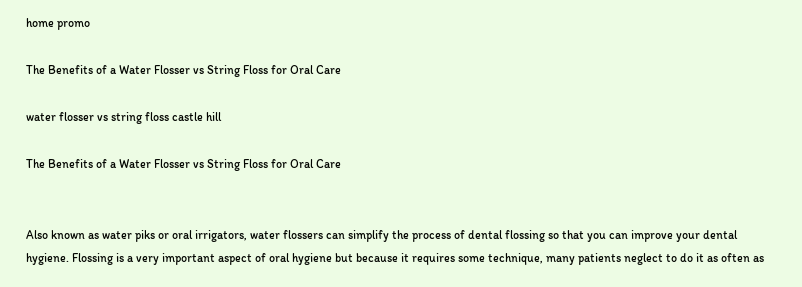home promo

The Benefits of a Water Flosser vs String Floss for Oral Care

water flosser vs string floss castle hill

The Benefits of a Water Flosser vs String Floss for Oral Care


Also known as water piks or oral irrigators, water flossers can simplify the process of dental flossing so that you can improve your dental hygiene. Flossing is a very important aspect of oral hygiene but because it requires some technique, many patients neglect to do it as often as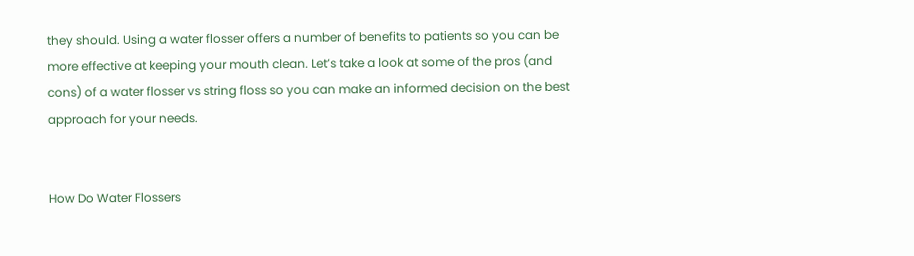they should. Using a water flosser offers a number of benefits to patients so you can be more effective at keeping your mouth clean. Let’s take a look at some of the pros (and cons) of a water flosser vs string floss so you can make an informed decision on the best approach for your needs.


How Do Water Flossers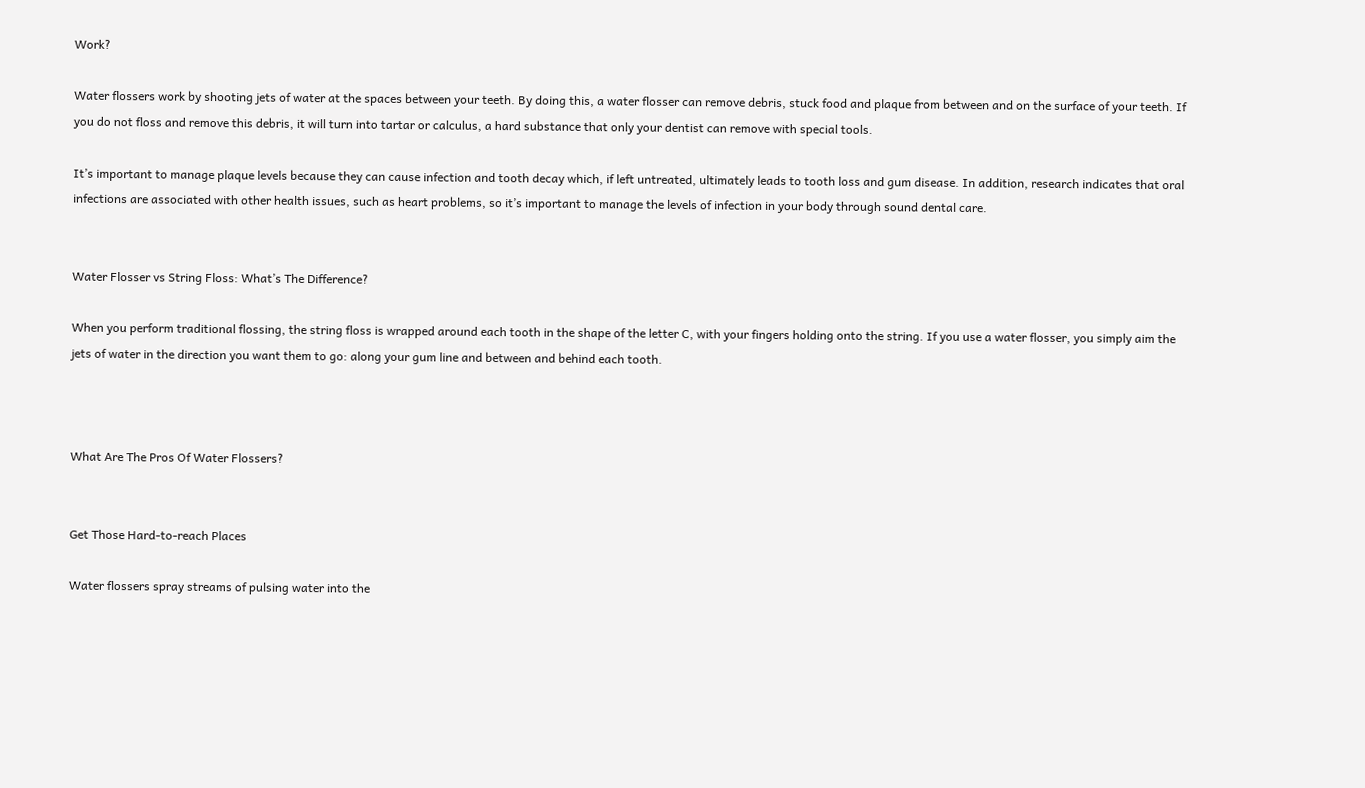Work?

Water flossers work by shooting jets of water at the spaces between your teeth. By doing this, a water flosser can remove debris, stuck food and plaque from between and on the surface of your teeth. If you do not floss and remove this debris, it will turn into tartar or calculus, a hard substance that only your dentist can remove with special tools.

It’s important to manage plaque levels because they can cause infection and tooth decay which, if left untreated, ultimately leads to tooth loss and gum disease. In addition, research indicates that oral infections are associated with other health issues, such as heart problems, so it’s important to manage the levels of infection in your body through sound dental care.


Water Flosser vs String Floss: What’s The Difference?

When you perform traditional flossing, the string floss is wrapped around each tooth in the shape of the letter C, with your fingers holding onto the string. If you use a water flosser, you simply aim the jets of water in the direction you want them to go: along your gum line and between and behind each tooth.



What Are The Pros Of Water Flossers?


Get Those Hard-to-reach Places

Water flossers spray streams of pulsing water into the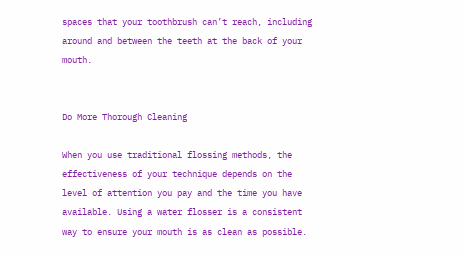spaces that your toothbrush can’t reach, including around and between the teeth at the back of your mouth.


Do More Thorough Cleaning

When you use traditional flossing methods, the effectiveness of your technique depends on the level of attention you pay and the time you have available. Using a water flosser is a consistent way to ensure your mouth is as clean as possible.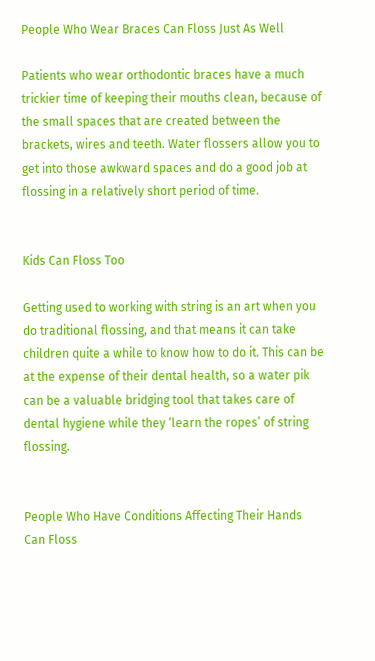People Who Wear Braces Can Floss Just As Well

Patients who wear orthodontic braces have a much trickier time of keeping their mouths clean, because of the small spaces that are created between the brackets, wires and teeth. Water flossers allow you to get into those awkward spaces and do a good job at flossing in a relatively short period of time.


Kids Can Floss Too

Getting used to working with string is an art when you do traditional flossing, and that means it can take children quite a while to know how to do it. This can be at the expense of their dental health, so a water pik can be a valuable bridging tool that takes care of dental hygiene while they ‘learn the ropes’ of string flossing.


People Who Have Conditions Affecting Their Hands Can Floss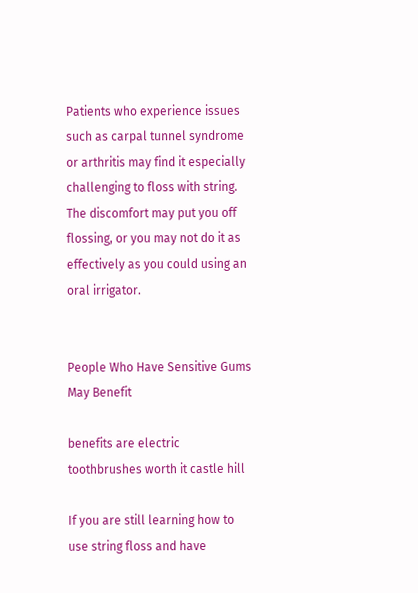Patients who experience issues such as carpal tunnel syndrome or arthritis may find it especially challenging to floss with string. The discomfort may put you off flossing, or you may not do it as effectively as you could using an oral irrigator.


People Who Have Sensitive Gums May Benefit

benefits are electric toothbrushes worth it castle hill

If you are still learning how to use string floss and have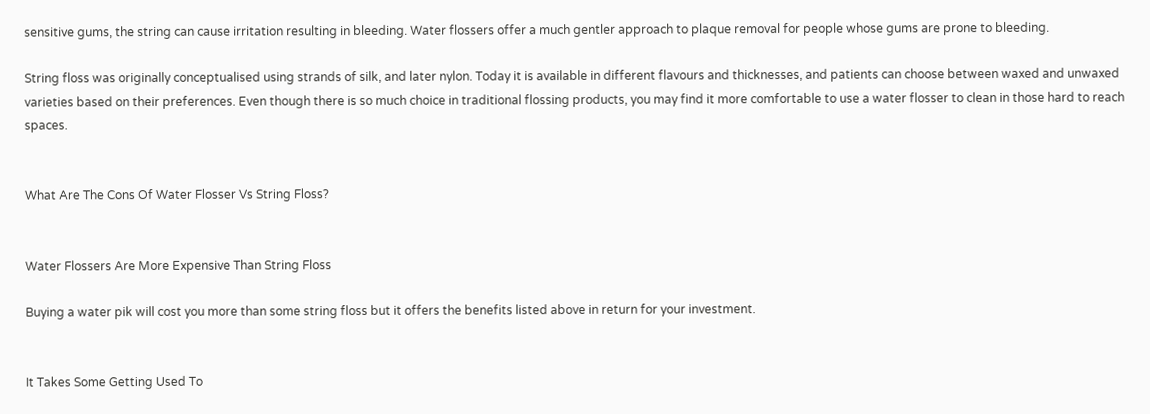sensitive gums, the string can cause irritation resulting in bleeding. Water flossers offer a much gentler approach to plaque removal for people whose gums are prone to bleeding.

String floss was originally conceptualised using strands of silk, and later nylon. Today it is available in different flavours and thicknesses, and patients can choose between waxed and unwaxed varieties based on their preferences. Even though there is so much choice in traditional flossing products, you may find it more comfortable to use a water flosser to clean in those hard to reach spaces.


What Are The Cons Of Water Flosser Vs String Floss?


Water Flossers Are More Expensive Than String Floss

Buying a water pik will cost you more than some string floss but it offers the benefits listed above in return for your investment.


It Takes Some Getting Used To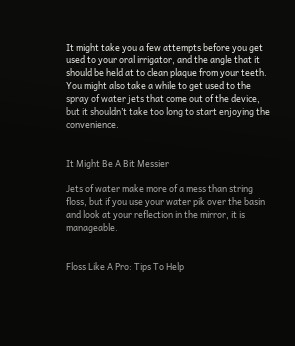It might take you a few attempts before you get used to your oral irrigator, and the angle that it should be held at to clean plaque from your teeth. You might also take a while to get used to the spray of water jets that come out of the device, but it shouldn’t take too long to start enjoying the convenience.


It Might Be A Bit Messier

Jets of water make more of a mess than string floss, but if you use your water pik over the basin and look at your reflection in the mirror, it is manageable.


Floss Like A Pro: Tips To Help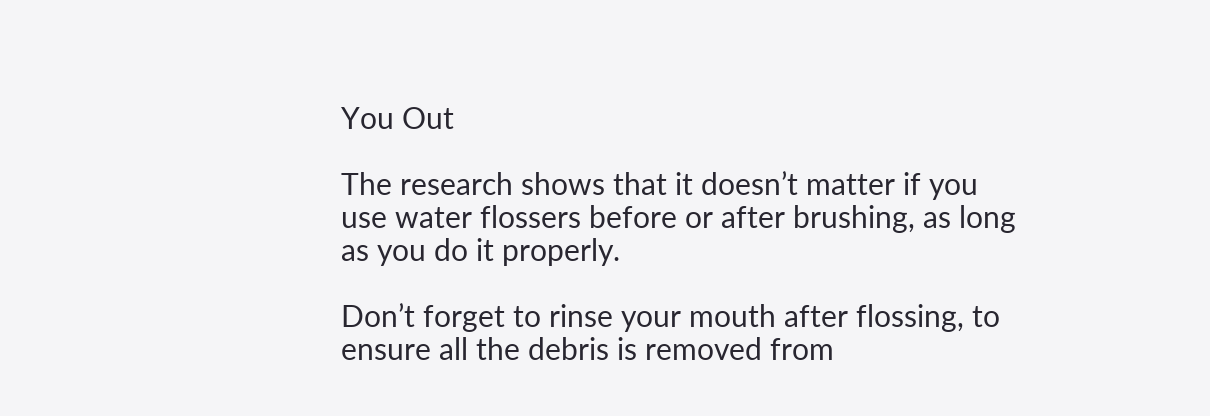You Out

The research shows that it doesn’t matter if you use water flossers before or after brushing, as long as you do it properly.

Don’t forget to rinse your mouth after flossing, to ensure all the debris is removed from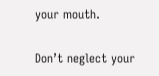your mouth.

Don’t neglect your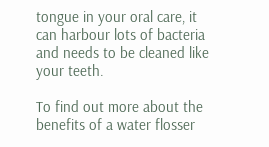tongue in your oral care, it can harbour lots of bacteria and needs to be cleaned like your teeth.

To find out more about the benefits of a water flosser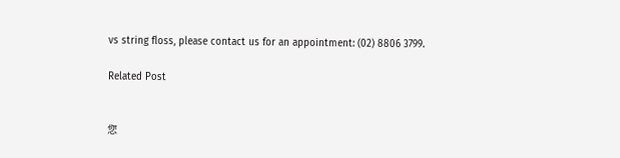vs string floss, please contact us for an appointment: (02) 8806 3799.

Related Post


您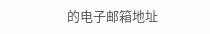的电子邮箱地址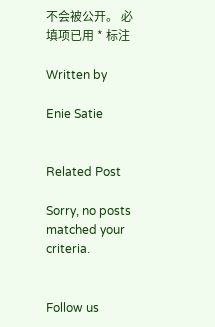不会被公开。 必填项已用 * 标注

Written by

Enie Satie


Related Post

Sorry, no posts matched your criteria.


Follow us